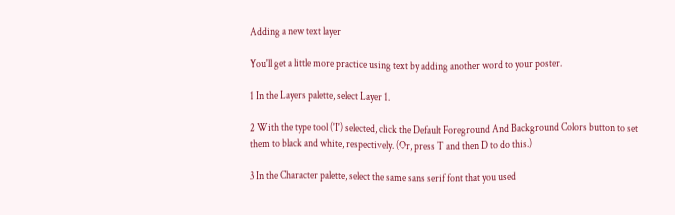Adding a new text layer

You'll get a little more practice using text by adding another word to your poster.

1 In the Layers palette, select Layer 1.

2 With the type tool ('I') selected, click the Default Foreground And Background Colors button to set them to black and white, respectively. (Or, press T and then D to do this.)

3 In the Character palette, select the same sans serif font that you used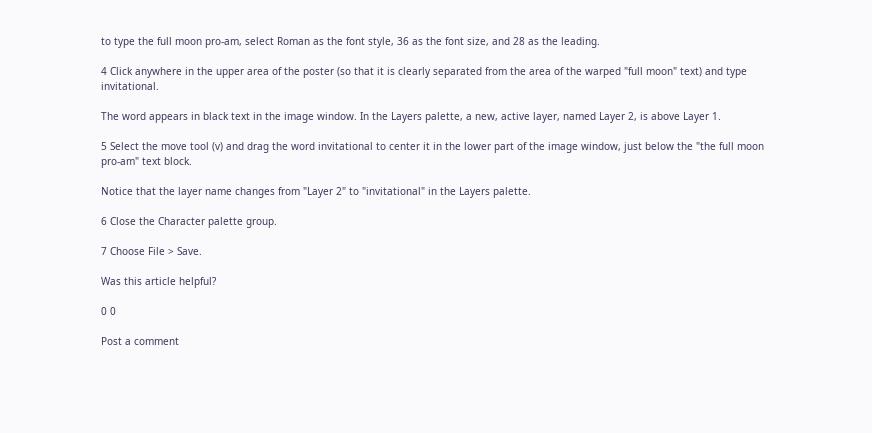to type the full moon pro-am, select Roman as the font style, 36 as the font size, and 28 as the leading.

4 Click anywhere in the upper area of the poster (so that it is clearly separated from the area of the warped "full moon" text) and type invitational.

The word appears in black text in the image window. In the Layers palette, a new, active layer, named Layer 2, is above Layer 1.

5 Select the move tool (v) and drag the word invitational to center it in the lower part of the image window, just below the "the full moon pro-am" text block.

Notice that the layer name changes from "Layer 2" to "invitational" in the Layers palette.

6 Close the Character palette group.

7 Choose File > Save.

Was this article helpful?

0 0

Post a comment